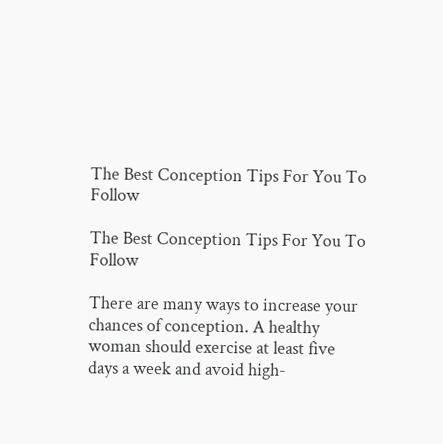The Best Conception Tips For You To Follow

The Best Conception Tips For You To Follow

There are many ways to increase your chances of conception. A healthy woman should exercise at least five days a week and avoid high-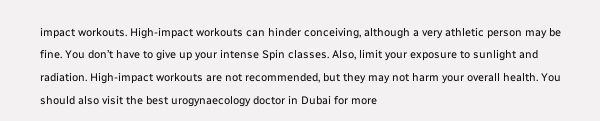impact workouts. High-impact workouts can hinder conceiving, although a very athletic person may be fine. You don’t have to give up your intense Spin classes. Also, limit your exposure to sunlight and radiation. High-impact workouts are not recommended, but they may not harm your overall health. You should also visit the best urogynaecology doctor in Dubai for more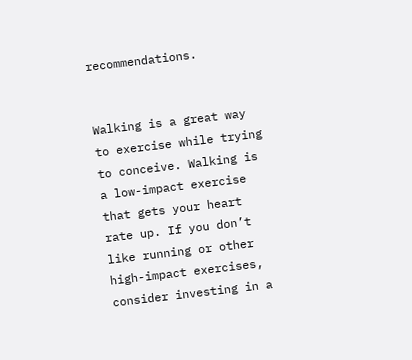recommendations.


Walking is a great way to exercise while trying to conceive. Walking is a low-impact exercise that gets your heart rate up. If you don’t like running or other high-impact exercises, consider investing in a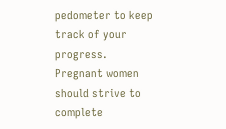pedometer to keep track of your progress. Pregnant women should strive to complete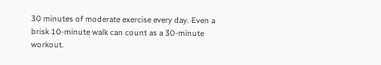30 minutes of moderate exercise every day. Even a brisk 10-minute walk can count as a 30-minute workout.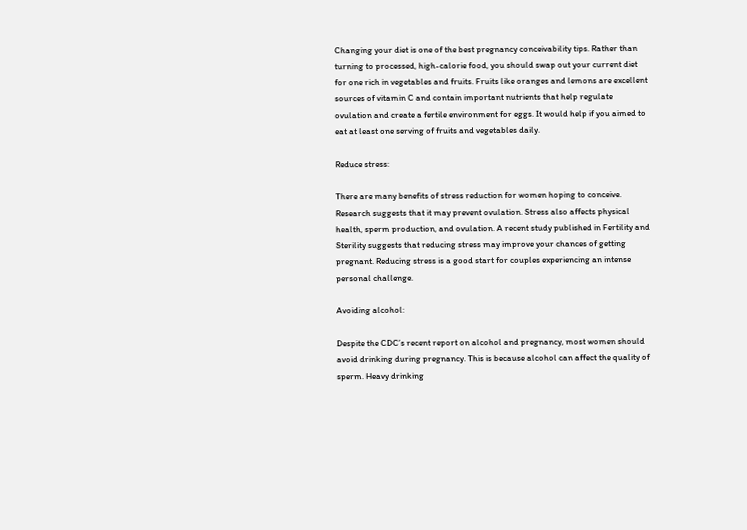Changing your diet is one of the best pregnancy conceivability tips. Rather than turning to processed, high-calorie food, you should swap out your current diet for one rich in vegetables and fruits. Fruits like oranges and lemons are excellent sources of vitamin C and contain important nutrients that help regulate ovulation and create a fertile environment for eggs. It would help if you aimed to eat at least one serving of fruits and vegetables daily.

Reduce stress:

There are many benefits of stress reduction for women hoping to conceive. Research suggests that it may prevent ovulation. Stress also affects physical health, sperm production, and ovulation. A recent study published in Fertility and Sterility suggests that reducing stress may improve your chances of getting pregnant. Reducing stress is a good start for couples experiencing an intense personal challenge.

Avoiding alcohol:

Despite the CDC’s recent report on alcohol and pregnancy, most women should avoid drinking during pregnancy. This is because alcohol can affect the quality of sperm. Heavy drinking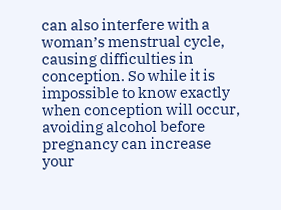can also interfere with a woman’s menstrual cycle, causing difficulties in conception. So while it is impossible to know exactly when conception will occur, avoiding alcohol before pregnancy can increase your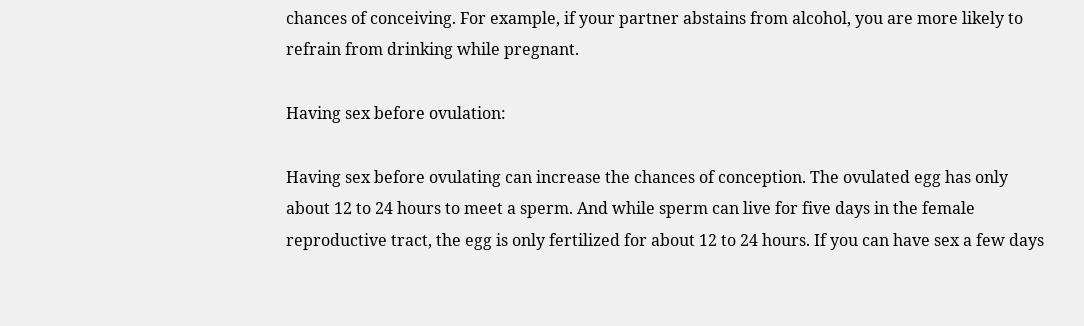chances of conceiving. For example, if your partner abstains from alcohol, you are more likely to refrain from drinking while pregnant.

Having sex before ovulation:

Having sex before ovulating can increase the chances of conception. The ovulated egg has only about 12 to 24 hours to meet a sperm. And while sperm can live for five days in the female reproductive tract, the egg is only fertilized for about 12 to 24 hours. If you can have sex a few days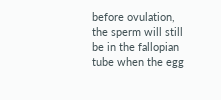before ovulation, the sperm will still be in the fallopian tube when the egg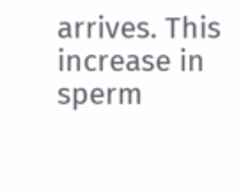arrives. This increase in sperm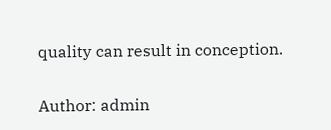quality can result in conception.

Author: admin